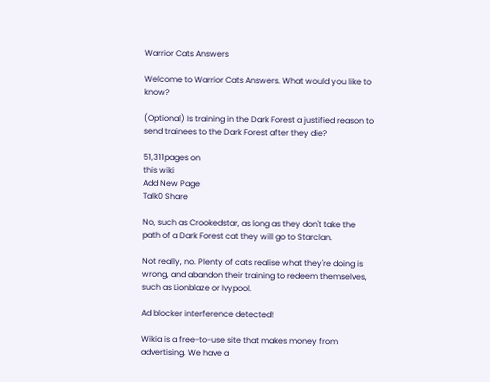Warrior Cats Answers

Welcome to Warrior Cats Answers. What would you like to know?

(Optional) Is training in the Dark Forest a justified reason to send trainees to the Dark Forest after they die?

51,311pages on
this wiki
Add New Page
Talk0 Share

No, such as Crookedstar, as long as they don't take the path of a Dark Forest cat they will go to Starclan.

Not really, no. Plenty of cats realise what they're doing is wrong, and abandon their training to redeem themselves, such as Lionblaze or Ivypool.

Ad blocker interference detected!

Wikia is a free-to-use site that makes money from advertising. We have a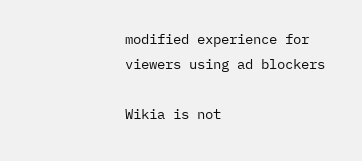modified experience for viewers using ad blockers

Wikia is not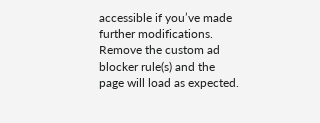accessible if you’ve made further modifications. Remove the custom ad blocker rule(s) and the page will load as expected.